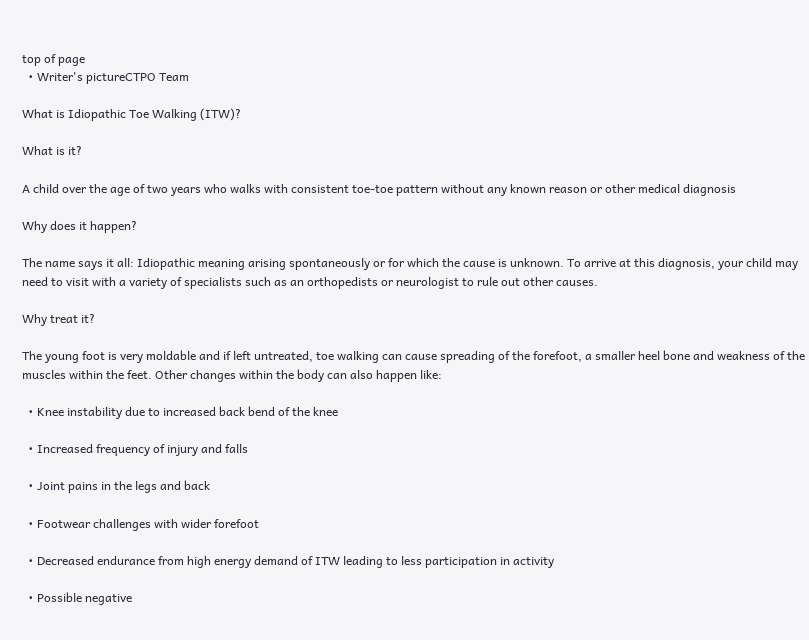top of page
  • Writer's pictureCTPO Team

What is Idiopathic Toe Walking (ITW)?

What is it?

A child over the age of two years who walks with consistent toe-toe pattern without any known reason or other medical diagnosis

Why does it happen?

The name says it all: Idiopathic meaning arising spontaneously or for which the cause is unknown. To arrive at this diagnosis, your child may need to visit with a variety of specialists such as an orthopedists or neurologist to rule out other causes.

Why treat it?

The young foot is very moldable and if left untreated, toe walking can cause spreading of the forefoot, a smaller heel bone and weakness of the muscles within the feet. Other changes within the body can also happen like:

  • Knee instability due to increased back bend of the knee

  • Increased frequency of injury and falls

  • Joint pains in the legs and back

  • Footwear challenges with wider forefoot

  • Decreased endurance from high energy demand of ITW leading to less participation in activity

  • Possible negative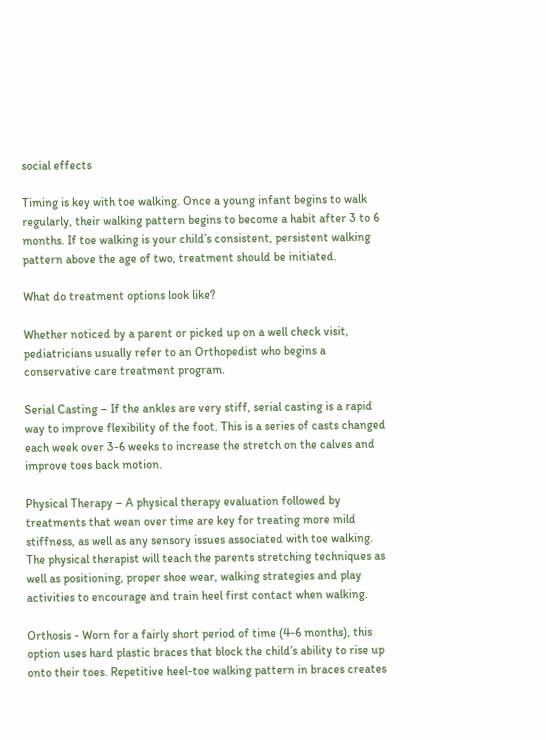social effects

Timing is key with toe walking. Once a young infant begins to walk regularly, their walking pattern begins to become a habit after 3 to 6 months. If toe walking is your child’s consistent, persistent walking pattern above the age of two, treatment should be initiated.

What do treatment options look like?

Whether noticed by a parent or picked up on a well check visit, pediatricians usually refer to an Orthopedist who begins a conservative care treatment program.

Serial Casting – If the ankles are very stiff, serial casting is a rapid way to improve flexibility of the foot. This is a series of casts changed each week over 3-6 weeks to increase the stretch on the calves and improve toes back motion.

Physical Therapy – A physical therapy evaluation followed by treatments that wean over time are key for treating more mild stiffness, as well as any sensory issues associated with toe walking. The physical therapist will teach the parents stretching techniques as well as positioning, proper shoe wear, walking strategies and play activities to encourage and train heel first contact when walking.

Orthosis - Worn for a fairly short period of time (4-6 months), this option uses hard plastic braces that block the child’s ability to rise up onto their toes. Repetitive heel-toe walking pattern in braces creates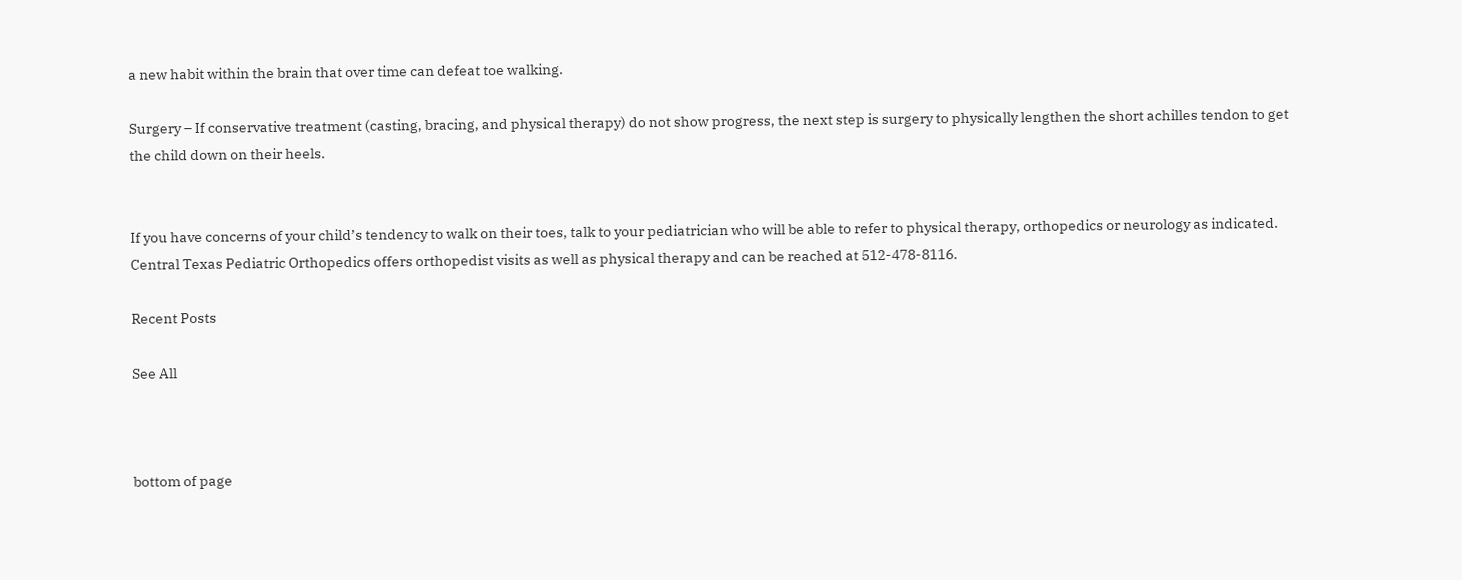a new habit within the brain that over time can defeat toe walking.

Surgery – If conservative treatment (casting, bracing, and physical therapy) do not show progress, the next step is surgery to physically lengthen the short achilles tendon to get the child down on their heels.


If you have concerns of your child’s tendency to walk on their toes, talk to your pediatrician who will be able to refer to physical therapy, orthopedics or neurology as indicated. Central Texas Pediatric Orthopedics offers orthopedist visits as well as physical therapy and can be reached at 512-478-8116.

Recent Posts

See All



bottom of page